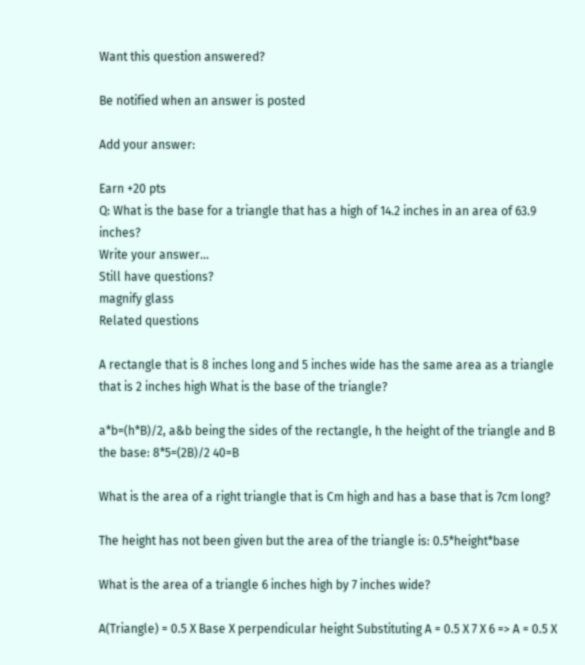Want this question answered?

Be notified when an answer is posted

Add your answer:

Earn +20 pts
Q: What is the base for a triangle that has a high of 14.2 inches in an area of 63.9 inches?
Write your answer...
Still have questions?
magnify glass
Related questions

A rectangle that is 8 inches long and 5 inches wide has the same area as a triangle that is 2 inches high What is the base of the triangle?

a*b=(h*B)/2, a&b being the sides of the rectangle, h the height of the triangle and B the base: 8*5=(2B)/2 40=B

What is the area of a right triangle that is Cm high and has a base that is 7cm long?

The height has not been given but the area of the triangle is: 0.5*height*base

What is the area of a triangle 6 inches high by 7 inches wide?

A(Triangle) = 0.5 X Base X perpendicular height Substituting A = 0.5 X 7 X 6 => A = 0.5 X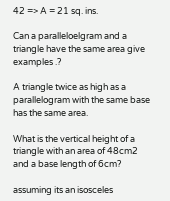42 => A = 21 sq. ins.

Can a paralleloelgram and a triangle have the same area give examples .?

A triangle twice as high as a parallelogram with the same base has the same area.

What is the vertical height of a triangle with an area of 48cm2 and a base length of 6cm?

assuming its an isosceles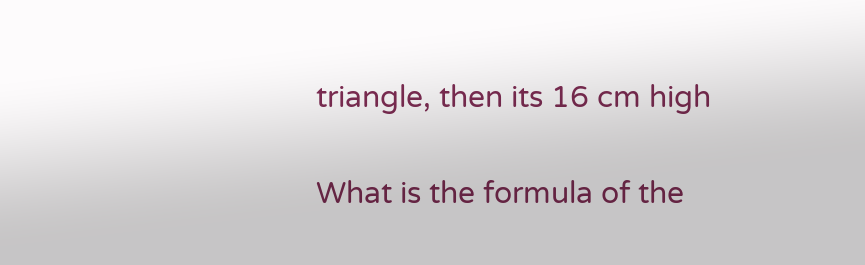triangle, then its 16 cm high

What is the formula of the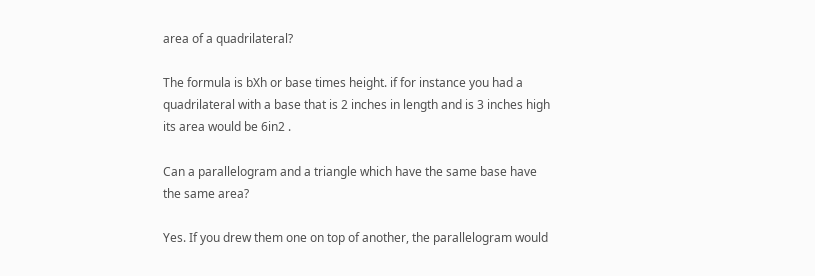area of a quadrilateral?

The formula is bXh or base times height. if for instance you had a quadrilateral with a base that is 2 inches in length and is 3 inches high its area would be 6in2 .

Can a parallelogram and a triangle which have the same base have the same area?

Yes. If you drew them one on top of another, the parallelogram would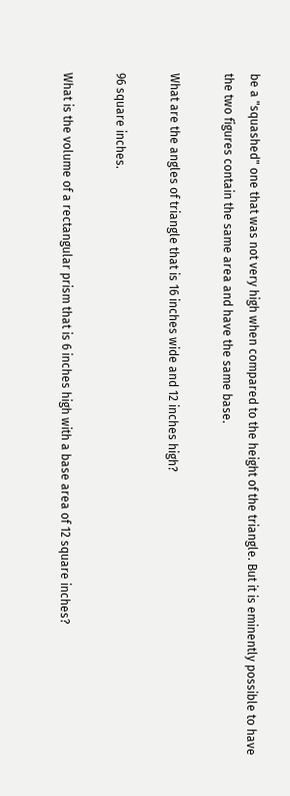be a "squashed" one that was not very high when compared to the height of the triangle. But it is eminently possible to have the two figures contain the same area and have the same base.

What are the angles of triangle that is 16 inches wide and 12 inches high?

96 square inches.

What is the volume of a rectangular prism that is 6 inches high with a base area of 12 square inches?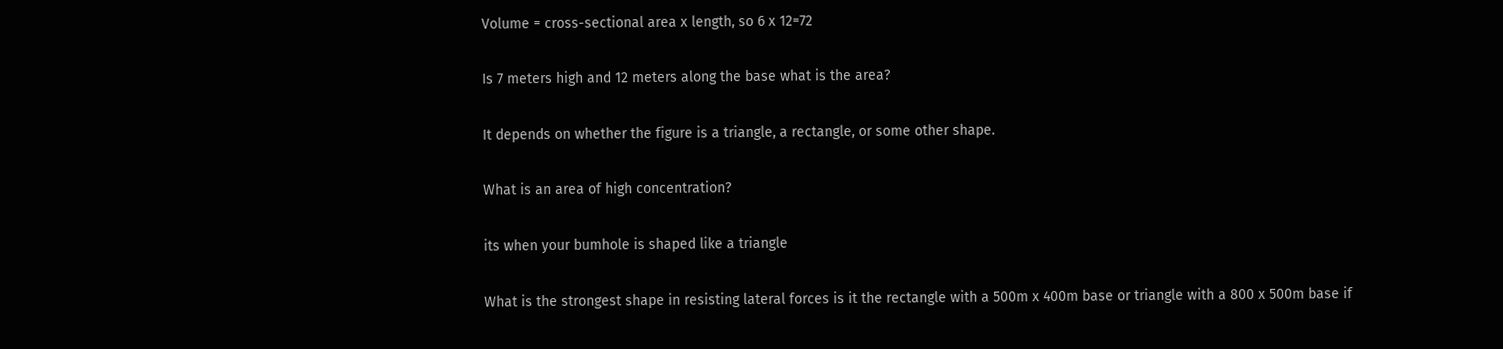Volume = cross-sectional area x length, so 6 x 12=72

Is 7 meters high and 12 meters along the base what is the area?

It depends on whether the figure is a triangle, a rectangle, or some other shape.

What is an area of high concentration?

its when your bumhole is shaped like a triangle

What is the strongest shape in resisting lateral forces is it the rectangle with a 500m x 400m base or triangle with a 800 x 500m base if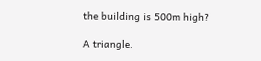the building is 500m high?

A triangle.